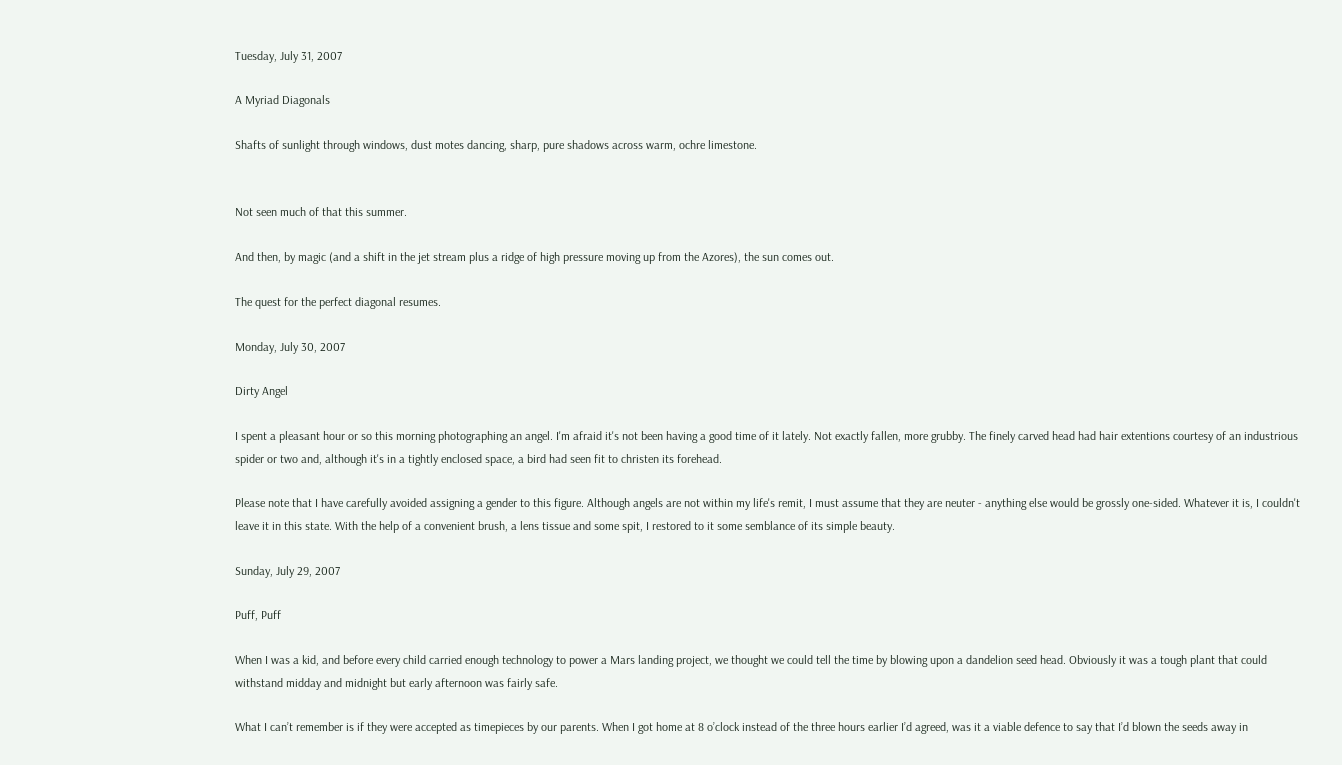Tuesday, July 31, 2007

A Myriad Diagonals

Shafts of sunlight through windows, dust motes dancing, sharp, pure shadows across warm, ochre limestone.


Not seen much of that this summer.

And then, by magic (and a shift in the jet stream plus a ridge of high pressure moving up from the Azores), the sun comes out.

The quest for the perfect diagonal resumes.

Monday, July 30, 2007

Dirty Angel

I spent a pleasant hour or so this morning photographing an angel. I'm afraid it's not been having a good time of it lately. Not exactly fallen, more grubby. The finely carved head had hair extentions courtesy of an industrious spider or two and, although it's in a tightly enclosed space, a bird had seen fit to christen its forehead.

Please note that I have carefully avoided assigning a gender to this figure. Although angels are not within my life's remit, I must assume that they are neuter - anything else would be grossly one-sided. Whatever it is, I couldn't leave it in this state. With the help of a convenient brush, a lens tissue and some spit, I restored to it some semblance of its simple beauty.

Sunday, July 29, 2007

Puff, Puff

When I was a kid, and before every child carried enough technology to power a Mars landing project, we thought we could tell the time by blowing upon a dandelion seed head. Obviously it was a tough plant that could withstand midday and midnight but early afternoon was fairly safe.

What I can’t remember is if they were accepted as timepieces by our parents. When I got home at 8 o’clock instead of the three hours earlier I’d agreed, was it a viable defence to say that I’d blown the seeds away in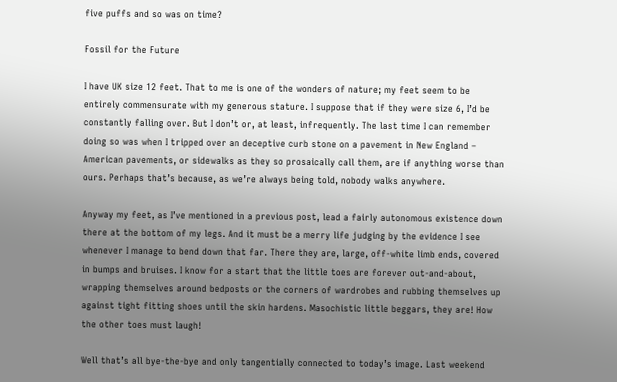five puffs and so was on time?

Fossil for the Future

I have UK size 12 feet. That to me is one of the wonders of nature; my feet seem to be entirely commensurate with my generous stature. I suppose that if they were size 6, I’d be constantly falling over. But I don’t or, at least, infrequently. The last time I can remember doing so was when I tripped over an deceptive curb stone on a pavement in New England – American pavements, or sidewalks as they so prosaically call them, are if anything worse than ours. Perhaps that’s because, as we’re always being told, nobody walks anywhere.

Anyway my feet, as I’ve mentioned in a previous post, lead a fairly autonomous existence down there at the bottom of my legs. And it must be a merry life judging by the evidence I see whenever I manage to bend down that far. There they are, large, off-white limb ends, covered in bumps and bruises. I know for a start that the little toes are forever out-and-about, wrapping themselves around bedposts or the corners of wardrobes and rubbing themselves up against tight fitting shoes until the skin hardens. Masochistic little beggars, they are! How the other toes must laugh!

Well that’s all bye-the-bye and only tangentially connected to today’s image. Last weekend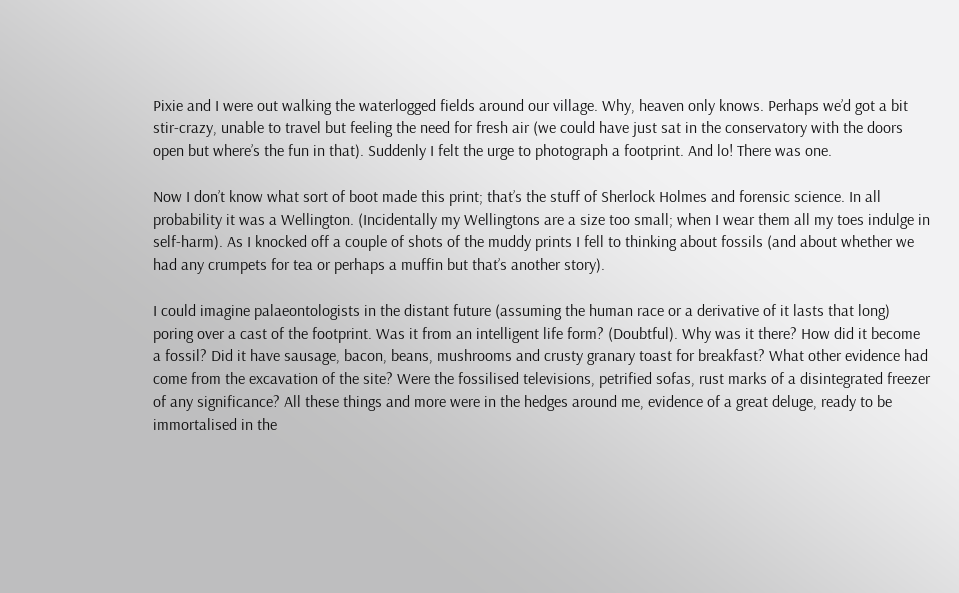Pixie and I were out walking the waterlogged fields around our village. Why, heaven only knows. Perhaps we’d got a bit stir-crazy, unable to travel but feeling the need for fresh air (we could have just sat in the conservatory with the doors open but where’s the fun in that). Suddenly I felt the urge to photograph a footprint. And lo! There was one.

Now I don’t know what sort of boot made this print; that’s the stuff of Sherlock Holmes and forensic science. In all probability it was a Wellington. (Incidentally my Wellingtons are a size too small; when I wear them all my toes indulge in self-harm). As I knocked off a couple of shots of the muddy prints I fell to thinking about fossils (and about whether we had any crumpets for tea or perhaps a muffin but that’s another story).

I could imagine palaeontologists in the distant future (assuming the human race or a derivative of it lasts that long) poring over a cast of the footprint. Was it from an intelligent life form? (Doubtful). Why was it there? How did it become a fossil? Did it have sausage, bacon, beans, mushrooms and crusty granary toast for breakfast? What other evidence had come from the excavation of the site? Were the fossilised televisions, petrified sofas, rust marks of a disintegrated freezer of any significance? All these things and more were in the hedges around me, evidence of a great deluge, ready to be immortalised in the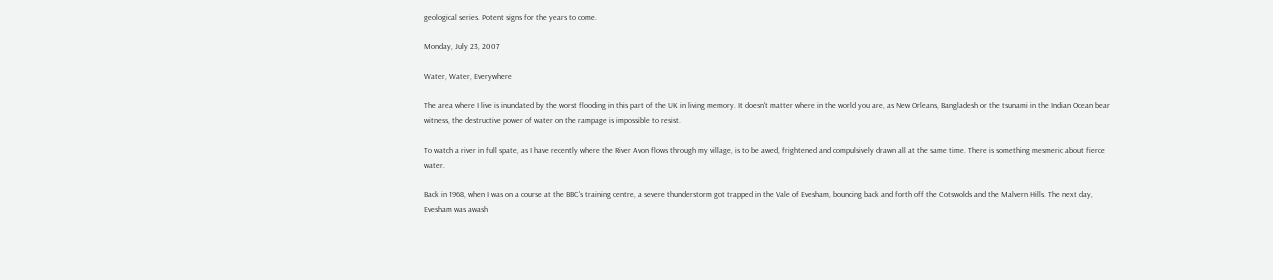geological series. Potent signs for the years to come.

Monday, July 23, 2007

Water, Water, Everywhere

The area where I live is inundated by the worst flooding in this part of the UK in living memory. It doesn't matter where in the world you are, as New Orleans, Bangladesh or the tsunami in the Indian Ocean bear witness, the destructive power of water on the rampage is impossible to resist.

To watch a river in full spate, as I have recently where the River Avon flows through my village, is to be awed, frightened and compulsively drawn all at the same time. There is something mesmeric about fierce water.

Back in 1968, when I was on a course at the BBC's training centre, a severe thunderstorm got trapped in the Vale of Evesham, bouncing back and forth off the Cotswolds and the Malvern Hills. The next day, Evesham was awash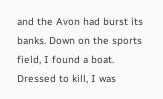and the Avon had burst its banks. Down on the sports field, I found a boat. Dressed to kill, I was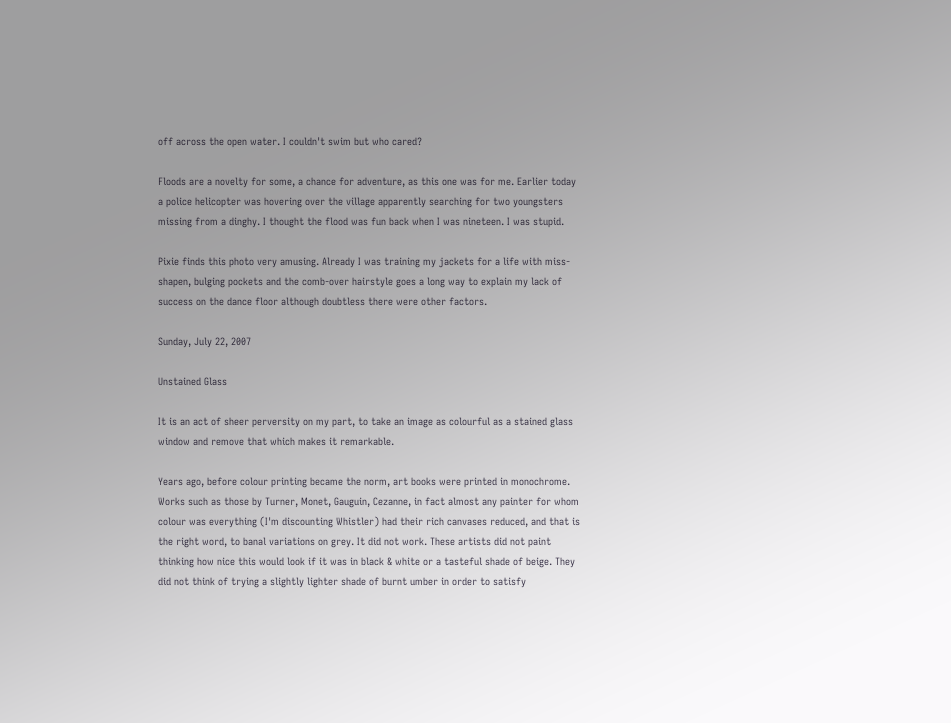off across the open water. I couldn't swim but who cared?

Floods are a novelty for some, a chance for adventure, as this one was for me. Earlier today a police helicopter was hovering over the village apparently searching for two youngsters missing from a dinghy. I thought the flood was fun back when I was nineteen. I was stupid.

Pixie finds this photo very amusing. Already I was training my jackets for a life with miss-shapen, bulging pockets and the comb-over hairstyle goes a long way to explain my lack of success on the dance floor although doubtless there were other factors.

Sunday, July 22, 2007

Unstained Glass

It is an act of sheer perversity on my part, to take an image as colourful as a stained glass window and remove that which makes it remarkable.

Years ago, before colour printing became the norm, art books were printed in monochrome. Works such as those by Turner, Monet, Gauguin, Cezanne, in fact almost any painter for whom colour was everything (I'm discounting Whistler) had their rich canvases reduced, and that is the right word, to banal variations on grey. It did not work. These artists did not paint thinking how nice this would look if it was in black & white or a tasteful shade of beige. They did not think of trying a slightly lighter shade of burnt umber in order to satisfy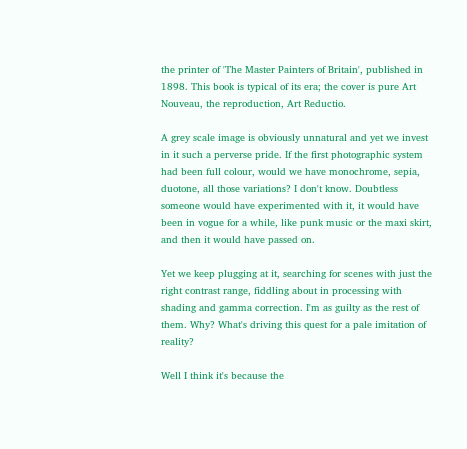the printer of 'The Master Painters of Britain', published in 1898. This book is typical of its era; the cover is pure Art Nouveau, the reproduction, Art Reductio.

A grey scale image is obviously unnatural and yet we invest in it such a perverse pride. If the first photographic system had been full colour, would we have monochrome, sepia, duotone, all those variations? I don't know. Doubtless someone would have experimented with it, it would have been in vogue for a while, like punk music or the maxi skirt, and then it would have passed on.

Yet we keep plugging at it, searching for scenes with just the right contrast range, fiddling about in processing with shading and gamma correction. I'm as guilty as the rest of them. Why? What's driving this quest for a pale imitation of reality?

Well I think it's because the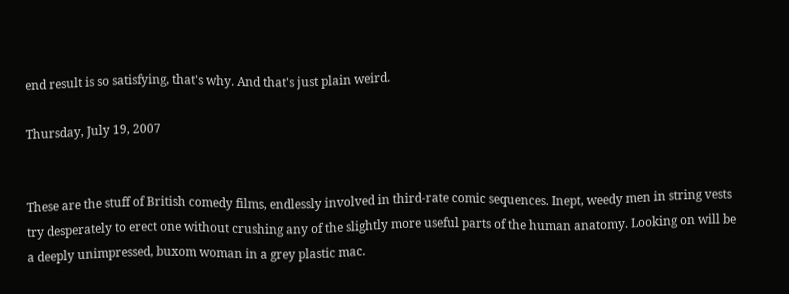end result is so satisfying, that's why. And that's just plain weird.

Thursday, July 19, 2007


These are the stuff of British comedy films, endlessly involved in third-rate comic sequences. Inept, weedy men in string vests try desperately to erect one without crushing any of the slightly more useful parts of the human anatomy. Looking on will be a deeply unimpressed, buxom woman in a grey plastic mac.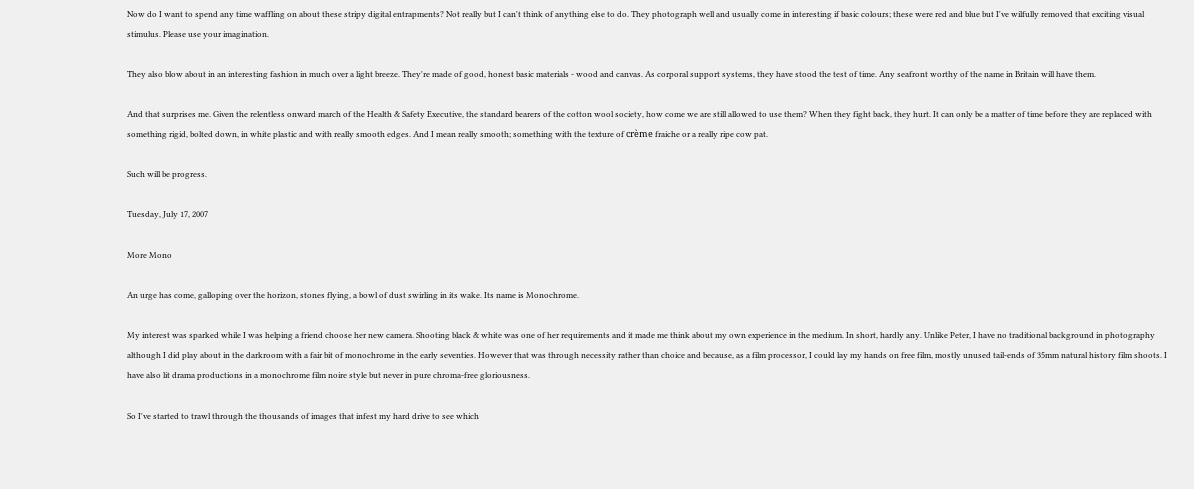Now do I want to spend any time waffling on about these stripy digital entrapments? Not really but I can't think of anything else to do. They photograph well and usually come in interesting if basic colours; these were red and blue but I've wilfully removed that exciting visual stimulus. Please use your imagination.

They also blow about in an interesting fashion in much over a light breeze. They're made of good, honest basic materials - wood and canvas. As corporal support systems, they have stood the test of time. Any seafront worthy of the name in Britain will have them.

And that surprises me. Given the relentless onward march of the Health & Safety Executive, the standard bearers of the cotton wool society, how come we are still allowed to use them? When they fight back, they hurt. It can only be a matter of time before they are replaced with something rigid, bolted down, in white plastic and with really smooth edges. And I mean really smooth; something with the texture of crème fraiche or a really ripe cow pat.

Such will be progress.

Tuesday, July 17, 2007

More Mono

An urge has come, galloping over the horizon, stones flying, a bowl of dust swirling in its wake. Its name is Monochrome.

My interest was sparked while I was helping a friend choose her new camera. Shooting black & white was one of her requirements and it made me think about my own experience in the medium. In short, hardly any. Unlike Peter, I have no traditional background in photography although I did play about in the darkroom with a fair bit of monochrome in the early seventies. However that was through necessity rather than choice and because, as a film processor, I could lay my hands on free film, mostly unused tail-ends of 35mm natural history film shoots. I have also lit drama productions in a monochrome film noire style but never in pure chroma-free gloriousness.

So I've started to trawl through the thousands of images that infest my hard drive to see which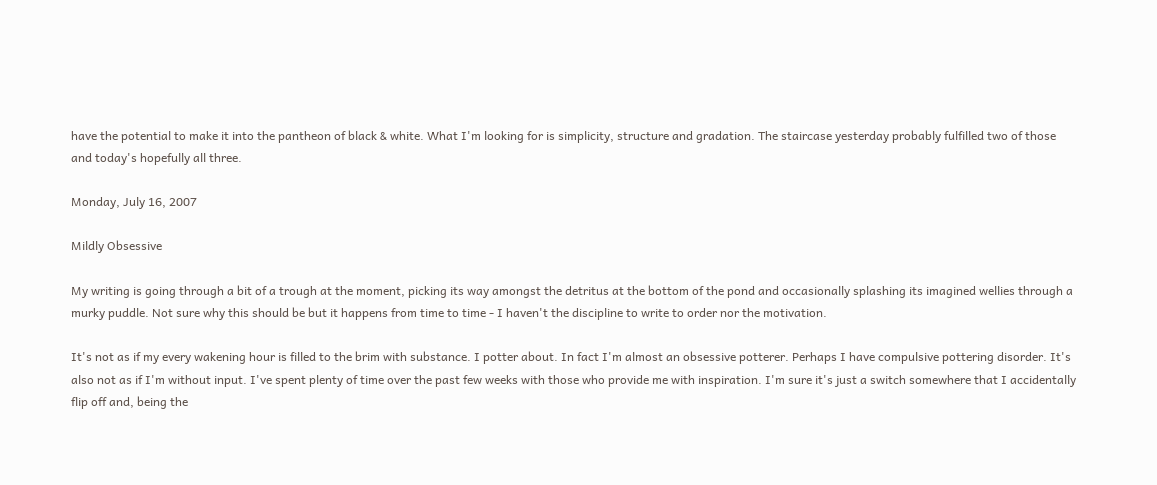have the potential to make it into the pantheon of black & white. What I'm looking for is simplicity, structure and gradation. The staircase yesterday probably fulfilled two of those and today's hopefully all three.

Monday, July 16, 2007

Mildly Obsessive

My writing is going through a bit of a trough at the moment, picking its way amongst the detritus at the bottom of the pond and occasionally splashing its imagined wellies through a murky puddle. Not sure why this should be but it happens from time to time - I haven't the discipline to write to order nor the motivation.

It's not as if my every wakening hour is filled to the brim with substance. I potter about. In fact I'm almost an obsessive potterer. Perhaps I have compulsive pottering disorder. It's also not as if I'm without input. I've spent plenty of time over the past few weeks with those who provide me with inspiration. I'm sure it's just a switch somewhere that I accidentally flip off and, being the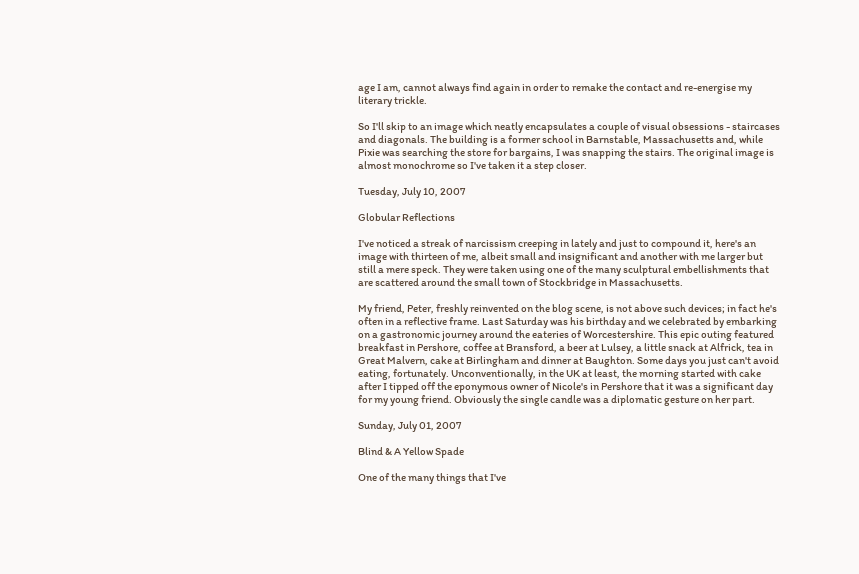age I am, cannot always find again in order to remake the contact and re-energise my literary trickle.

So I'll skip to an image which neatly encapsulates a couple of visual obsessions - staircases and diagonals. The building is a former school in Barnstable, Massachusetts and, while Pixie was searching the store for bargains, I was snapping the stairs. The original image is almost monochrome so I've taken it a step closer.

Tuesday, July 10, 2007

Globular Reflections

I've noticed a streak of narcissism creeping in lately and just to compound it, here's an image with thirteen of me, albeit small and insignificant and another with me larger but still a mere speck. They were taken using one of the many sculptural embellishments that are scattered around the small town of Stockbridge in Massachusetts.

My friend, Peter, freshly reinvented on the blog scene, is not above such devices; in fact he's often in a reflective frame. Last Saturday was his birthday and we celebrated by embarking on a gastronomic journey around the eateries of Worcestershire. This epic outing featured breakfast in Pershore, coffee at Bransford, a beer at Lulsey, a little snack at Alfrick, tea in Great Malvern, cake at Birlingham and dinner at Baughton. Some days you just can't avoid eating, fortunately. Unconventionally, in the UK at least, the morning started with cake after I tipped off the eponymous owner of Nicole's in Pershore that it was a significant day for my young friend. Obviously the single candle was a diplomatic gesture on her part.

Sunday, July 01, 2007

Blind & A Yellow Spade

One of the many things that I've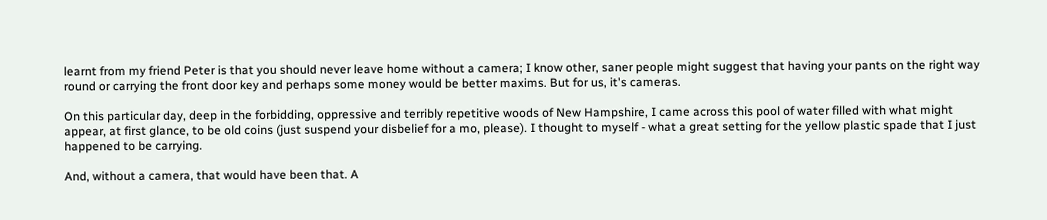learnt from my friend Peter is that you should never leave home without a camera; I know other, saner people might suggest that having your pants on the right way round or carrying the front door key and perhaps some money would be better maxims. But for us, it's cameras.

On this particular day, deep in the forbidding, oppressive and terribly repetitive woods of New Hampshire, I came across this pool of water filled with what might appear, at first glance, to be old coins (just suspend your disbelief for a mo, please). I thought to myself - what a great setting for the yellow plastic spade that I just happened to be carrying.

And, without a camera, that would have been that. A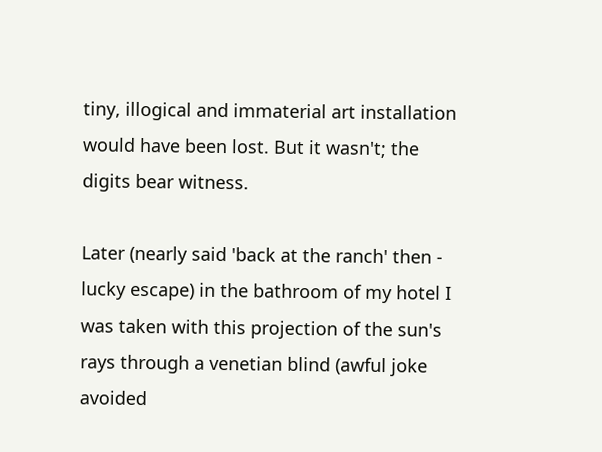tiny, illogical and immaterial art installation would have been lost. But it wasn't; the digits bear witness.

Later (nearly said 'back at the ranch' then - lucky escape) in the bathroom of my hotel I was taken with this projection of the sun's rays through a venetian blind (awful joke avoided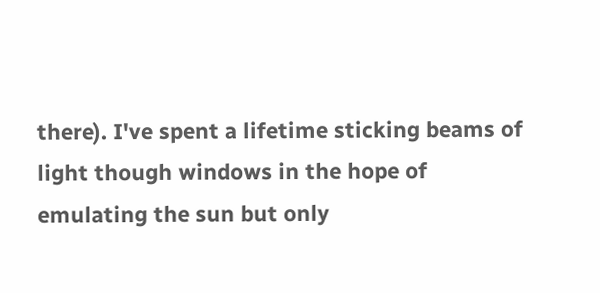there). I've spent a lifetime sticking beams of light though windows in the hope of emulating the sun but only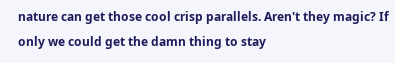nature can get those cool crisp parallels. Aren't they magic? If only we could get the damn thing to stay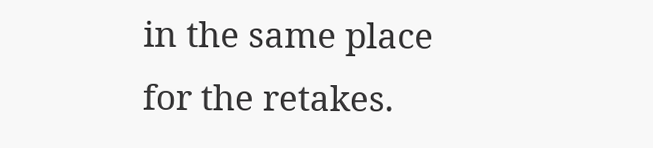in the same place for the retakes.